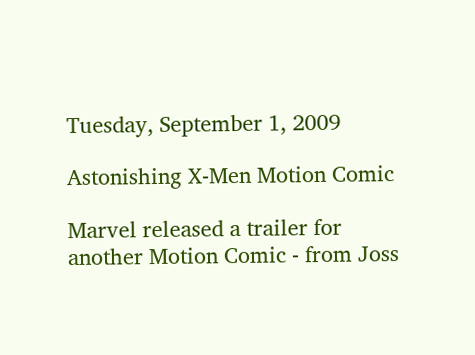Tuesday, September 1, 2009

Astonishing X-Men Motion Comic

Marvel released a trailer for another Motion Comic - from Joss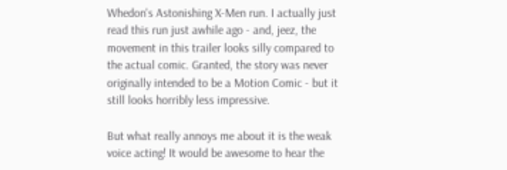Whedon's Astonishing X-Men run. I actually just read this run just awhile ago - and, jeez, the movement in this trailer looks silly compared to the actual comic. Granted, the story was never originally intended to be a Motion Comic - but it still looks horribly less impressive.

But what really annoys me about it is the weak voice acting! It would be awesome to hear the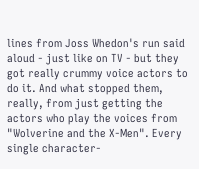lines from Joss Whedon's run said aloud - just like on TV - but they got really crummy voice actors to do it. And what stopped them, really, from just getting the actors who play the voices from "Wolverine and the X-Men". Every single character-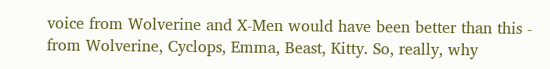voice from Wolverine and X-Men would have been better than this - from Wolverine, Cyclops, Emma, Beast, Kitty. So, really, why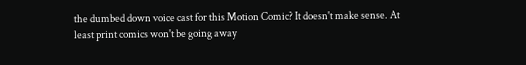the dumbed down voice cast for this Motion Comic? It doesn't make sense. At least print comics won't be going away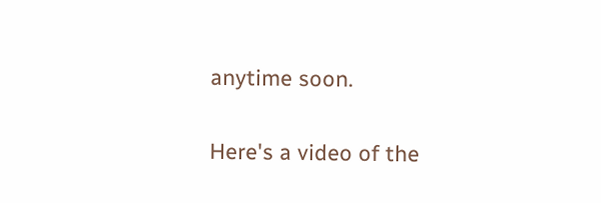anytime soon.

Here's a video of the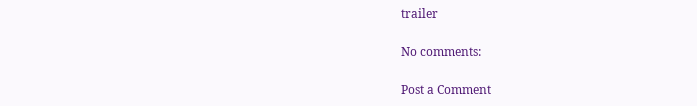trailer

No comments:

Post a Comment